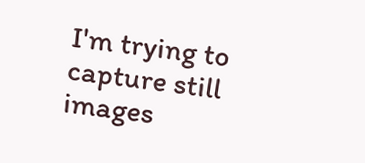I'm trying to capture still images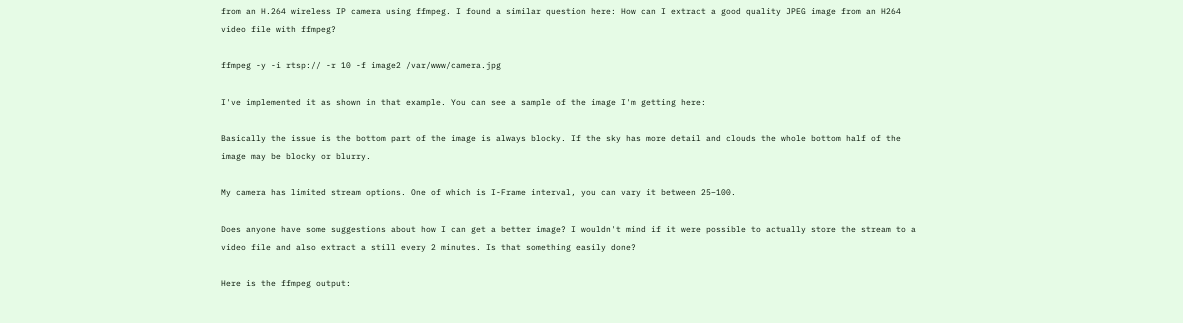from an H.264 wireless IP camera using ffmpeg. I found a similar question here: How can I extract a good quality JPEG image from an H264 video file with ffmpeg?

ffmpeg -y -i rtsp:// -r 10 -f image2 /var/www/camera.jpg

I've implemented it as shown in that example. You can see a sample of the image I'm getting here:

Basically the issue is the bottom part of the image is always blocky. If the sky has more detail and clouds the whole bottom half of the image may be blocky or blurry.

My camera has limited stream options. One of which is I-Frame interval, you can vary it between 25–100.

Does anyone have some suggestions about how I can get a better image? I wouldn't mind if it were possible to actually store the stream to a video file and also extract a still every 2 minutes. Is that something easily done?

Here is the ffmpeg output: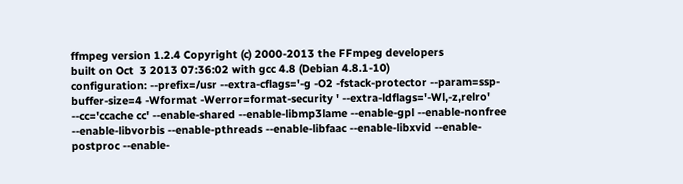ffmpeg version 1.2.4 Copyright (c) 2000-2013 the FFmpeg developers
built on Oct  3 2013 07:36:02 with gcc 4.8 (Debian 4.8.1-10)
configuration: --prefix=/usr --extra-cflags='-g -O2 -fstack-protector --param=ssp-buffer-size=4 -Wformat -Werror=format-security ' --extra-ldflags='-Wl,-z,relro' --cc='ccache cc' --enable-shared --enable-libmp3lame --enable-gpl --enable-nonfree --enable-libvorbis --enable-pthreads --enable-libfaac --enable-libxvid --enable-postproc --enable-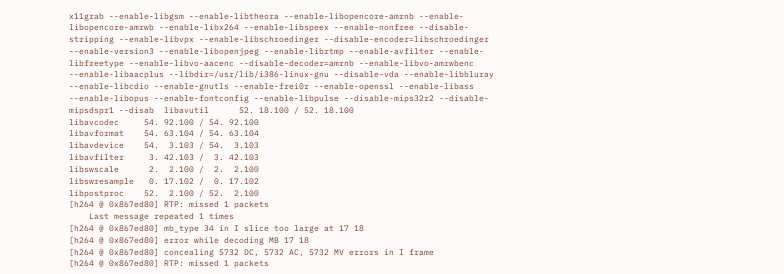x11grab --enable-libgsm --enable-libtheora --enable-libopencore-amrnb --enable-libopencore-amrwb --enable-libx264 --enable-libspeex --enable-nonfree --disable-stripping --enable-libvpx --enable-libschroedinger --disable-encoder=libschroedinger --enable-version3 --enable-libopenjpeg --enable-librtmp --enable-avfilter --enable-libfreetype --enable-libvo-aacenc --disable-decoder=amrnb --enable-libvo-amrwbenc --enable-libaacplus --libdir=/usr/lib/i386-linux-gnu --disable-vda --enable-libbluray --enable-libcdio --enable-gnutls --enable-frei0r --enable-openssl --enable-libass --enable-libopus --enable-fontconfig --enable-libpulse --disable-mips32r2 --disable-mipsdspr1 --disab  libavutil      52. 18.100 / 52. 18.100
libavcodec     54. 92.100 / 54. 92.100
libavformat    54. 63.104 / 54. 63.104
libavdevice    54.  3.103 / 54.  3.103
libavfilter     3. 42.103 /  3. 42.103
libswscale      2.  2.100 /  2.  2.100
libswresample   0. 17.102 /  0. 17.102
libpostproc    52.  2.100 / 52.  2.100
[h264 @ 0x867ed80] RTP: missed 1 packets
    Last message repeated 1 times
[h264 @ 0x867ed80] mb_type 34 in I slice too large at 17 18
[h264 @ 0x867ed80] error while decoding MB 17 18
[h264 @ 0x867ed80] concealing 5732 DC, 5732 AC, 5732 MV errors in I frame
[h264 @ 0x867ed80] RTP: missed 1 packets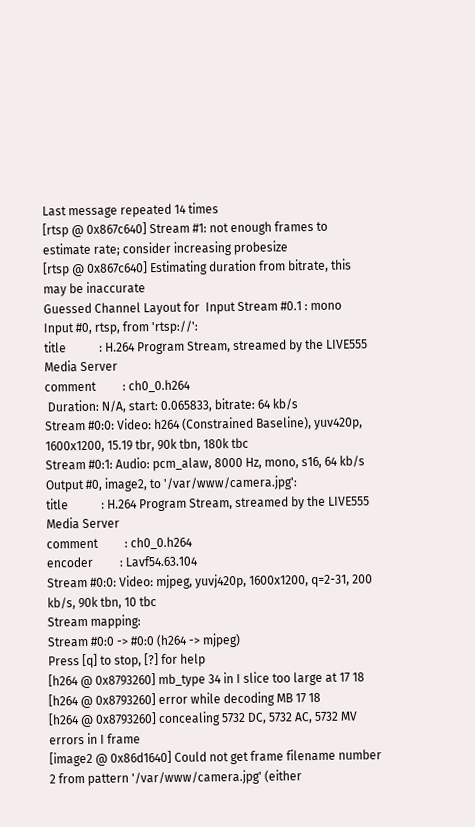Last message repeated 14 times
[rtsp @ 0x867c640] Stream #1: not enough frames to estimate rate; consider increasing probesize
[rtsp @ 0x867c640] Estimating duration from bitrate, this may be inaccurate
Guessed Channel Layout for  Input Stream #0.1 : mono
Input #0, rtsp, from 'rtsp://':
title           : H.264 Program Stream, streamed by the LIVE555 Media Server
comment         : ch0_0.h264
 Duration: N/A, start: 0.065833, bitrate: 64 kb/s
Stream #0:0: Video: h264 (Constrained Baseline), yuv420p, 1600x1200, 15.19 tbr, 90k tbn, 180k tbc
Stream #0:1: Audio: pcm_alaw, 8000 Hz, mono, s16, 64 kb/s
Output #0, image2, to '/var/www/camera.jpg':
title           : H.264 Program Stream, streamed by the LIVE555 Media Server
comment         : ch0_0.h264
encoder         : Lavf54.63.104
Stream #0:0: Video: mjpeg, yuvj420p, 1600x1200, q=2-31, 200 kb/s, 90k tbn, 10 tbc
Stream mapping:
Stream #0:0 -> #0:0 (h264 -> mjpeg)
Press [q] to stop, [?] for help
[h264 @ 0x8793260] mb_type 34 in I slice too large at 17 18
[h264 @ 0x8793260] error while decoding MB 17 18
[h264 @ 0x8793260] concealing 5732 DC, 5732 AC, 5732 MV errors in I frame
[image2 @ 0x86d1640] Could not get frame filename number 2 from pattern '/var/www/camera.jpg' (either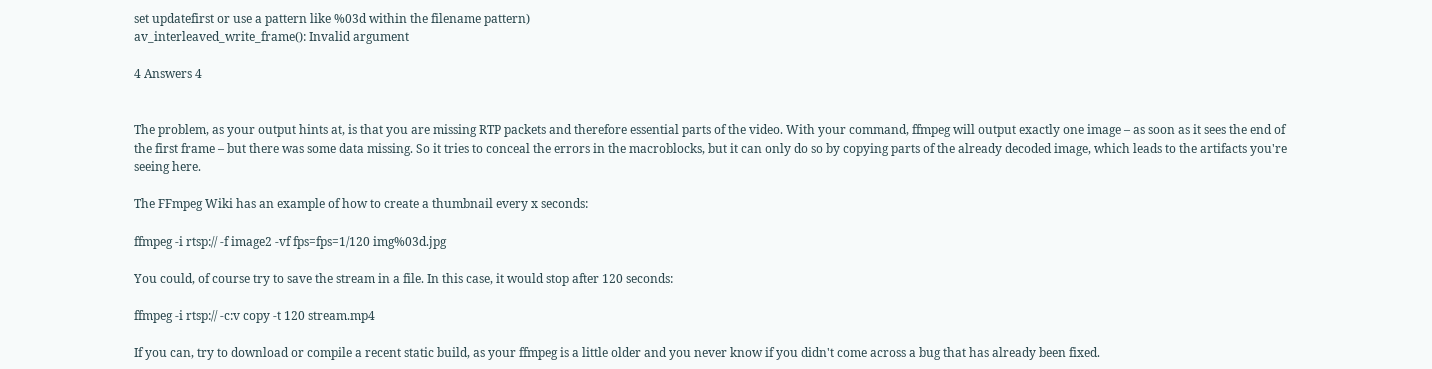set updatefirst or use a pattern like %03d within the filename pattern)
av_interleaved_write_frame(): Invalid argument

4 Answers 4


The problem, as your output hints at, is that you are missing RTP packets and therefore essential parts of the video. With your command, ffmpeg will output exactly one image – as soon as it sees the end of the first frame – but there was some data missing. So it tries to conceal the errors in the macroblocks, but it can only do so by copying parts of the already decoded image, which leads to the artifacts you're seeing here.

The FFmpeg Wiki has an example of how to create a thumbnail every x seconds:

ffmpeg -i rtsp:// -f image2 -vf fps=fps=1/120 img%03d.jpg

You could, of course try to save the stream in a file. In this case, it would stop after 120 seconds:

ffmpeg -i rtsp:// -c:v copy -t 120 stream.mp4

If you can, try to download or compile a recent static build, as your ffmpeg is a little older and you never know if you didn't come across a bug that has already been fixed.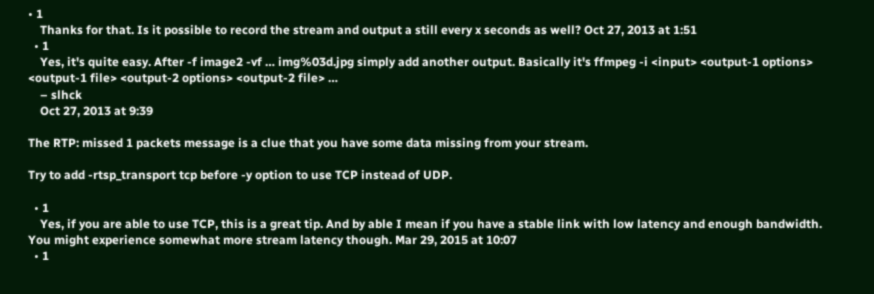• 1
    Thanks for that. Is it possible to record the stream and output a still every x seconds as well? Oct 27, 2013 at 1:51
  • 1
    Yes, it's quite easy. After -f image2 -vf … img%03d.jpg simply add another output. Basically it's ffmpeg -i <input> <output-1 options> <output-1 file> <output-2 options> <output-2 file> …
    – slhck
    Oct 27, 2013 at 9:39

The RTP: missed 1 packets message is a clue that you have some data missing from your stream.

Try to add -rtsp_transport tcp before -y option to use TCP instead of UDP.

  • 1
    Yes, if you are able to use TCP, this is a great tip. And by able I mean if you have a stable link with low latency and enough bandwidth. You might experience somewhat more stream latency though. Mar 29, 2015 at 10:07
  • 1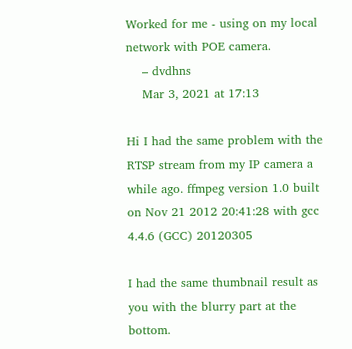Worked for me - using on my local network with POE camera.
    – dvdhns
    Mar 3, 2021 at 17:13

Hi I had the same problem with the RTSP stream from my IP camera a while ago. ffmpeg version 1.0 built on Nov 21 2012 20:41:28 with gcc 4.4.6 (GCC) 20120305

I had the same thumbnail result as you with the blurry part at the bottom.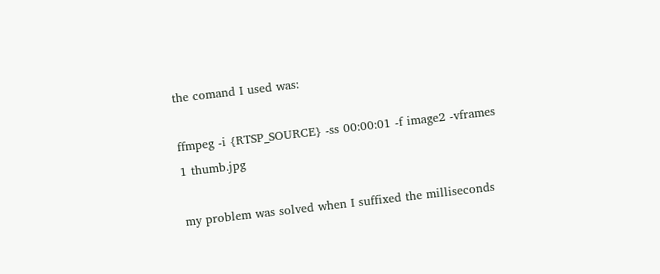the comand I used was:

ffmpeg -i {RTSP_SOURCE} -ss 00:00:01 -f image2 -vframes 1 thumb.jpg

my problem was solved when I suffixed the milliseconds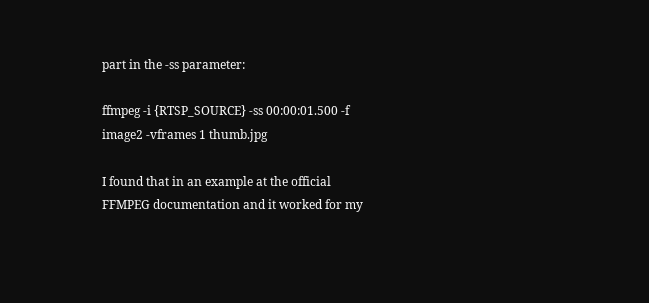part in the -ss parameter:

ffmpeg -i {RTSP_SOURCE} -ss 00:00:01.500 -f image2 -vframes 1 thumb.jpg

I found that in an example at the official FFMPEG documentation and it worked for my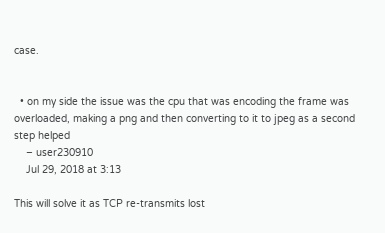case.


  • on my side the issue was the cpu that was encoding the frame was overloaded, making a png and then converting to it to jpeg as a second step helped
    – user230910
    Jul 29, 2018 at 3:13

This will solve it as TCP re-transmits lost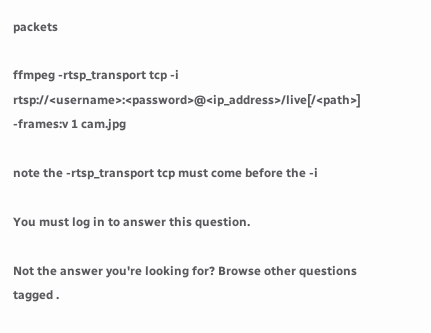packets

ffmpeg -rtsp_transport tcp -i rtsp://<username>:<password>@<ip_address>/live[/<path>] -frames:v 1 cam.jpg

note the -rtsp_transport tcp must come before the -i

You must log in to answer this question.

Not the answer you're looking for? Browse other questions tagged .